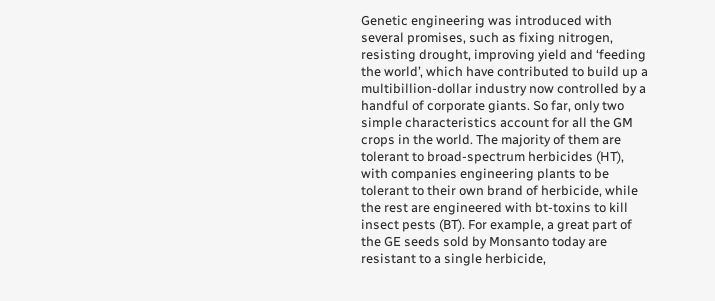Genetic engineering was introduced with several promises, such as fixing nitrogen, resisting drought, improving yield and ‘feeding the world’, which have contributed to build up a multibillion-dollar industry now controlled by a handful of corporate giants. So far, only two simple characteristics account for all the GM crops in the world. The majority of them are tolerant to broad-spectrum herbicides (HT), with companies engineering plants to be tolerant to their own brand of herbicide, while the rest are engineered with bt-toxins to kill insect pests (BT). For example, a great part of the GE seeds sold by Monsanto today are resistant to a single herbicide,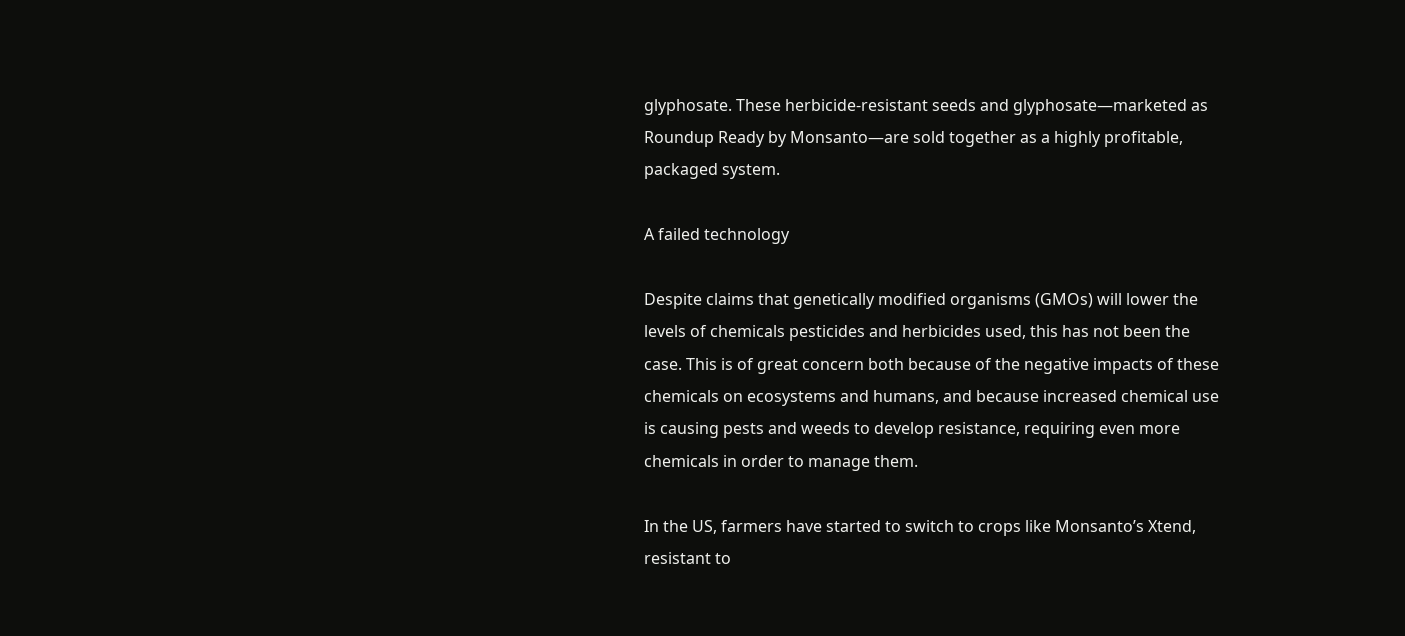glyphosate. These herbicide-resistant seeds and glyphosate—marketed as Roundup Ready by Monsanto—are sold together as a highly profitable, packaged system.

A failed technology

Despite claims that genetically modified organisms (GMOs) will lower the levels of chemicals pesticides and herbicides used, this has not been the case. This is of great concern both because of the negative impacts of these chemicals on ecosystems and humans, and because increased chemical use is causing pests and weeds to develop resistance, requiring even more chemicals in order to manage them.

In the US, farmers have started to switch to crops like Monsanto’s Xtend, resistant to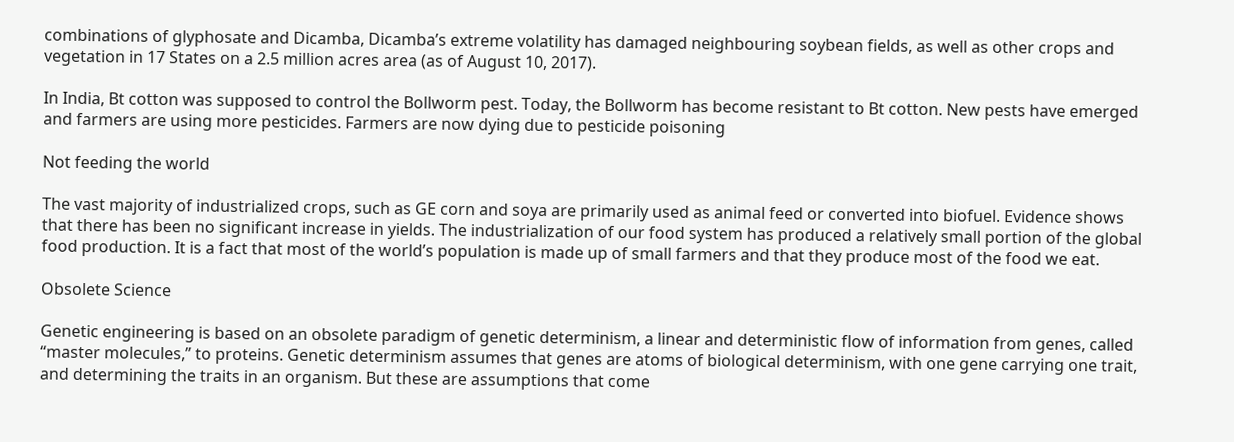combinations of glyphosate and Dicamba, Dicamba’s extreme volatility has damaged neighbouring soybean fields, as well as other crops and vegetation in 17 States on a 2.5 million acres area (as of August 10, 2017).

In India, Bt cotton was supposed to control the Bollworm pest. Today, the Bollworm has become resistant to Bt cotton. New pests have emerged and farmers are using more pesticides. Farmers are now dying due to pesticide poisoning

Not feeding the world

The vast majority of industrialized crops, such as GE corn and soya are primarily used as animal feed or converted into biofuel. Evidence shows that there has been no significant increase in yields. The industrialization of our food system has produced a relatively small portion of the global food production. It is a fact that most of the world’s population is made up of small farmers and that they produce most of the food we eat.

Obsolete Science

Genetic engineering is based on an obsolete paradigm of genetic determinism, a linear and deterministic flow of information from genes, called “master molecules,” to proteins. Genetic determinism assumes that genes are atoms of biological determinism, with one gene carrying one trait, and determining the traits in an organism. But these are assumptions that come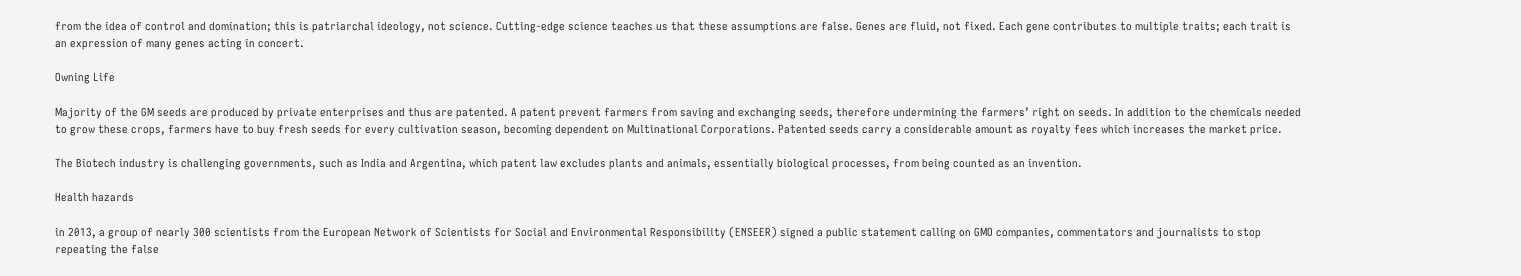from the idea of control and domination; this is patriarchal ideology, not science. Cutting-edge science teaches us that these assumptions are false. Genes are fluid, not fixed. Each gene contributes to multiple traits; each trait is an expression of many genes acting in concert.

Owning Life

Majority of the GM seeds are produced by private enterprises and thus are patented. A patent prevent farmers from saving and exchanging seeds, therefore undermining the farmers’ right on seeds. In addition to the chemicals needed to grow these crops, farmers have to buy fresh seeds for every cultivation season, becoming dependent on Multinational Corporations. Patented seeds carry a considerable amount as royalty fees which increases the market price.

The Biotech industry is challenging governments, such as India and Argentina, which patent law excludes plants and animals, essentially biological processes, from being counted as an invention.

Health hazards

in 2013, a group of nearly 300 scientists from the European Network of Scientists for Social and Environmental Responsibility (ENSEER) signed a public statement calling on GMO companies, commentators and journalists to stop repeating the false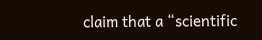claim that a “scientific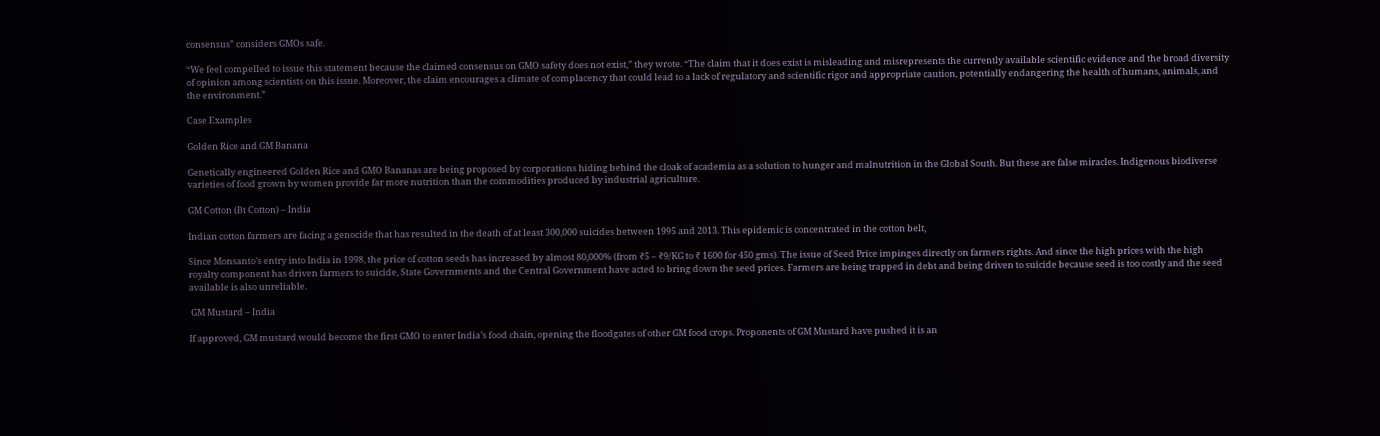consensus” considers GMOs safe.

“We feel compelled to issue this statement because the claimed consensus on GMO safety does not exist,” they wrote. “The claim that it does exist is misleading and misrepresents the currently available scientific evidence and the broad diversity of opinion among scientists on this issue. Moreover, the claim encourages a climate of complacency that could lead to a lack of regulatory and scientific rigor and appropriate caution, potentially endangering the health of humans, animals, and the environment.”

Case Examples

Golden Rice and GM Banana

Genetically engineered Golden Rice and GMO Bananas are being proposed by corporations hiding behind the cloak of academia as a solution to hunger and malnutrition in the Global South. But these are false miracles. Indigenous biodiverse varieties of food grown by women provide far more nutrition than the commodities produced by industrial agriculture.

GM Cotton (Bt Cotton) – India

Indian cotton farmers are facing a genocide that has resulted in the death of at least 300,000 suicides between 1995 and 2013. This epidemic is concentrated in the cotton belt,

Since Monsanto’s entry into India in 1998, the price of cotton seeds has increased by almost 80,000% (from ₹5 – ₹9/KG to ₹ 1600 for 450 gms). The issue of Seed Price impinges directly on farmers rights. And since the high prices with the high royalty component has driven farmers to suicide, State Governments and the Central Government have acted to bring down the seed prices. Farmers are being trapped in debt and being driven to suicide because seed is too costly and the seed available is also unreliable.

 GM Mustard – India

If approved, GM mustard would become the first GMO to enter India’s food chain, opening the floodgates of other GM food crops. Proponents of GM Mustard have pushed it is an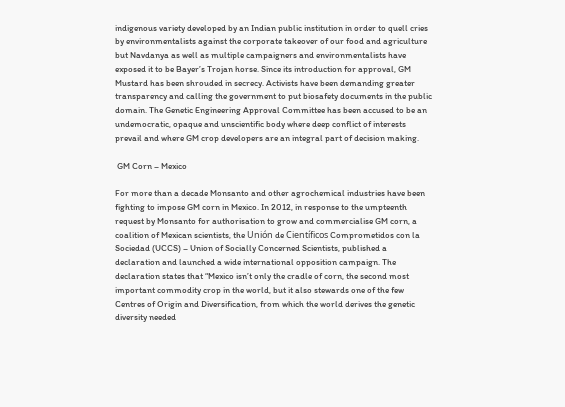indigenous variety developed by an Indian public institution in order to quell cries by environmentalists against the corporate takeover of our food and agriculture but Navdanya as well as multiple campaigners and environmentalists have exposed it to be Bayer’s Trojan horse. Since its introduction for approval, GM Mustard has been shrouded in secrecy. Activists have been demanding greater transparency and calling the government to put biosafety documents in the public domain. The Genetic Engineering Approval Committee has been accused to be an undemocratic, opaque and unscientific body where deep conflict of interests prevail and where GM crop developers are an integral part of decision making.

 GM Corn – Mexico

For more than a decade Monsanto and other agrochemical industries have been fighting to impose GM corn in Mexico. In 2012, in response to the umpteenth request by Monsanto for authorisation to grow and commercialise GM corn, a coalition of Mexican scientists, the Unión de Científicos Comprometidos con la Sociedad (UCCS) – Union of Socially Concerned Scientists, published a declaration and launched a wide international opposition campaign. The declaration states that “Mexico isn’t only the cradle of corn, the second most important commodity crop in the world, but it also stewards one of the few Centres of Origin and Diversification, from which the world derives the genetic diversity needed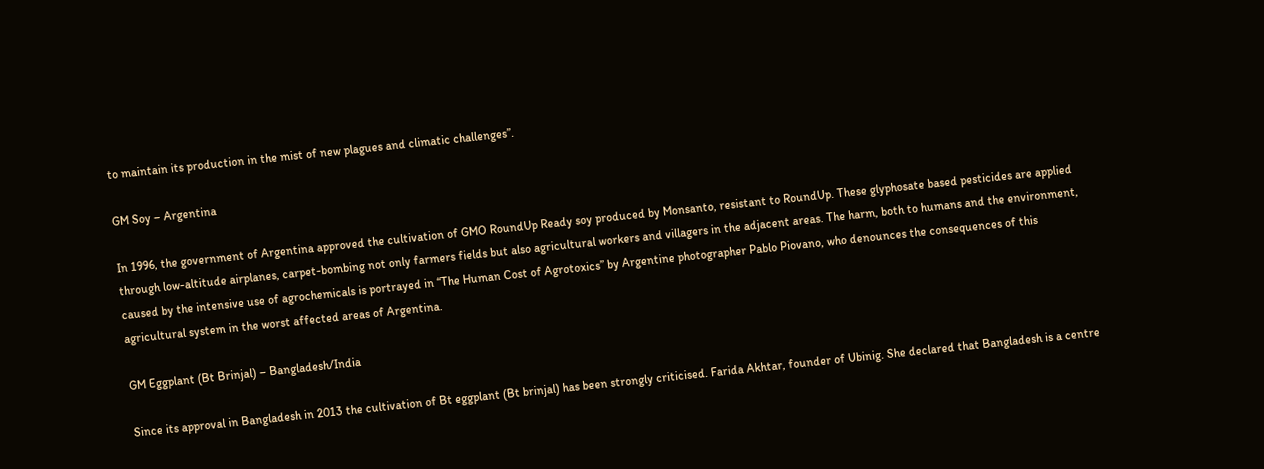to maintain its production in the mist of new plagues and climatic challenges”.

GM Soy – Argentina

In 1996, the government of Argentina approved the cultivation of GMO RoundUp Ready soy produced by Monsanto, resistant to RoundUp. These glyphosate based pesticides are applied through low-altitude airplanes, carpet-bombing not only farmers fields but also agricultural workers and villagers in the adjacent areas. The harm, both to humans and the environment, caused by the intensive use of agrochemicals is portrayed in “The Human Cost of Agrotoxics” by Argentine photographer Pablo Piovano, who denounces the consequences of this agricultural system in the worst affected areas of Argentina.

GM Eggplant (Bt Brinjal) – Bangladesh/India

Since its approval in Bangladesh in 2013 the cultivation of Bt eggplant (Bt brinjal) has been strongly criticised. Farida Akhtar, founder of Ubinig. She declared that Bangladesh is a centre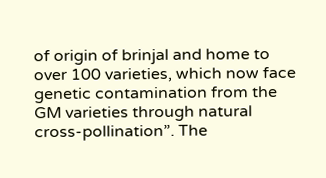of origin of brinjal and home to over 100 varieties, which now face genetic contamination from the GM varieties through natural cross-pollination”. The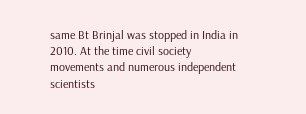same Bt Brinjal was stopped in India in 2010. At the time civil society movements and numerous independent scientists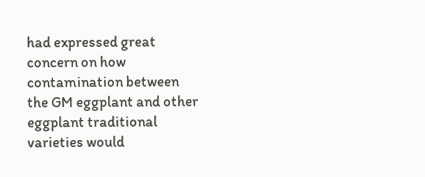had expressed great concern on how contamination between the GM eggplant and other eggplant traditional varieties would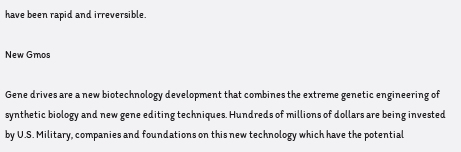have been rapid and irreversible.

New Gmos

Gene drives are a new biotechnology development that combines the extreme genetic engineering of synthetic biology and new gene editing techniques. Hundreds of millions of dollars are being invested by U.S. Military, companies and foundations on this new technology which have the potential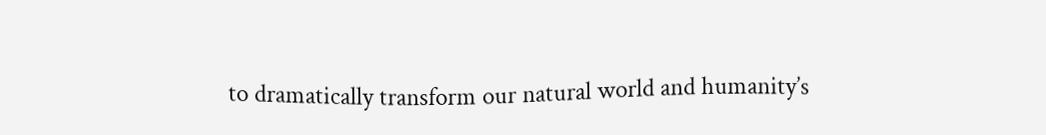to dramatically transform our natural world and humanity’s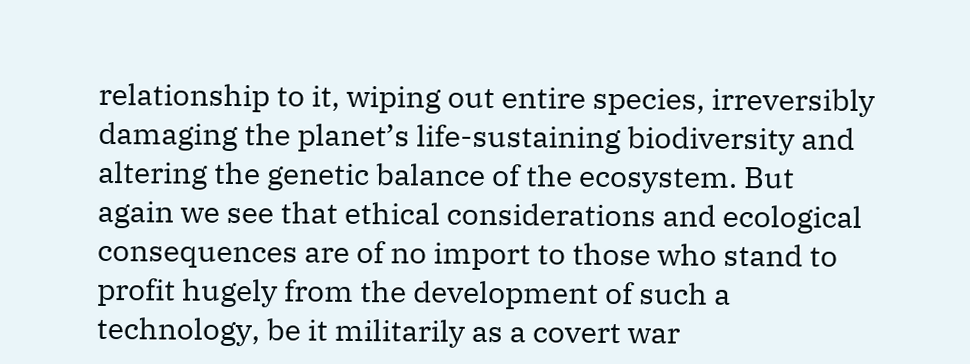relationship to it, wiping out entire species, irreversibly damaging the planet’s life-sustaining biodiversity and altering the genetic balance of the ecosystem. But again we see that ethical considerations and ecological consequences are of no import to those who stand to profit hugely from the development of such a technology, be it militarily as a covert war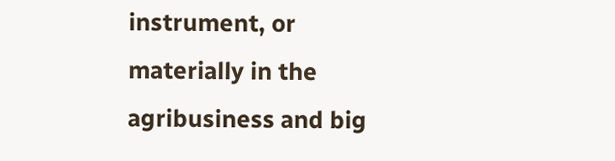instrument, or materially in the agribusiness and big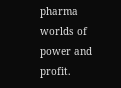pharma worlds of power and profit.